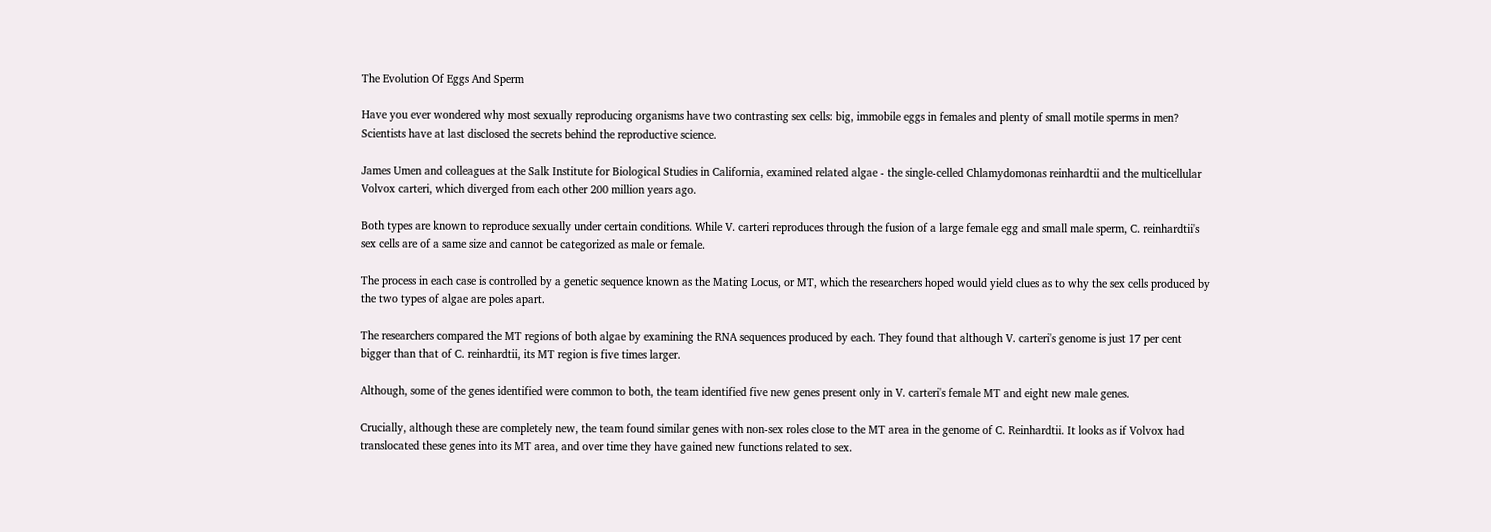The Evolution Of Eggs And Sperm

Have you ever wondered why most sexually reproducing organisms have two contrasting sex cells: big, immobile eggs in females and plenty of small motile sperms in men? Scientists have at last disclosed the secrets behind the reproductive science.

James Umen and colleagues at the Salk Institute for Biological Studies in California, examined related algae - the single-celled Chlamydomonas reinhardtii and the multicellular Volvox carteri, which diverged from each other 200 million years ago.

Both types are known to reproduce sexually under certain conditions. While V. carteri reproduces through the fusion of a large female egg and small male sperm, C. reinhardtii's sex cells are of a same size and cannot be categorized as male or female.

The process in each case is controlled by a genetic sequence known as the Mating Locus, or MT, which the researchers hoped would yield clues as to why the sex cells produced by the two types of algae are poles apart.

The researchers compared the MT regions of both algae by examining the RNA sequences produced by each. They found that although V. carteri's genome is just 17 per cent bigger than that of C. reinhardtii, its MT region is five times larger.

Although, some of the genes identified were common to both, the team identified five new genes present only in V. carteri's female MT and eight new male genes.

Crucially, although these are completely new, the team found similar genes with non-sex roles close to the MT area in the genome of C. Reinhardtii. It looks as if Volvox had translocated these genes into its MT area, and over time they have gained new functions related to sex.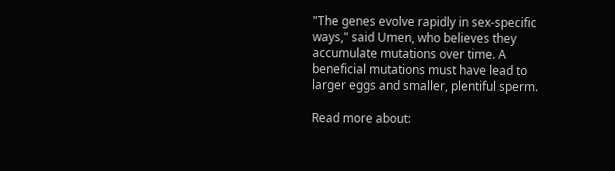"The genes evolve rapidly in sex-specific ways," said Umen, who believes they accumulate mutations over time. A beneficial mutations must have lead to larger eggs and smaller, plentiful sperm.

Read more about: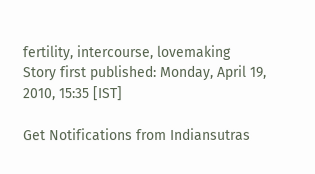fertility, intercourse, lovemaking
Story first published: Monday, April 19, 2010, 15:35 [IST]

Get Notifications from Indiansutras